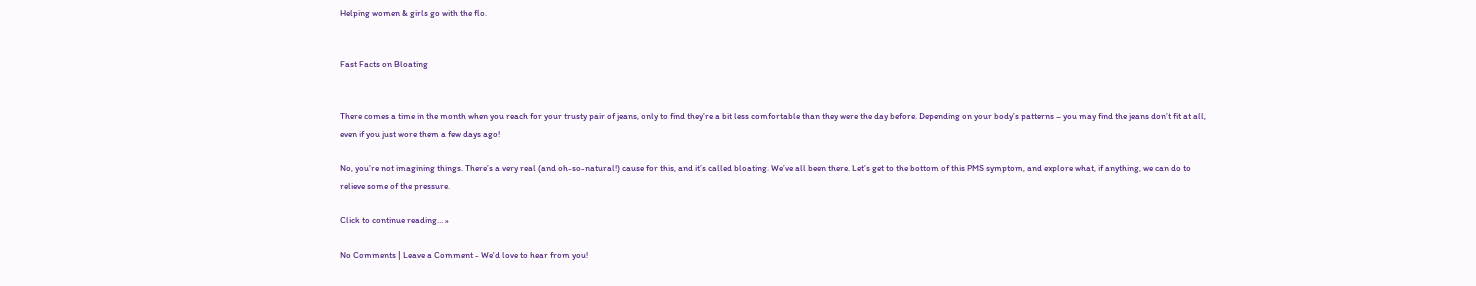Helping women & girls go with the flo.


Fast Facts on Bloating


There comes a time in the month when you reach for your trusty pair of jeans, only to find they’re a bit less comfortable than they were the day before. Depending on your body’s patterns – you may find the jeans don’t fit at all, even if you just wore them a few days ago!

No, you’re not imagining things. There’s a very real (and oh-so-natural!) cause for this, and it’s called bloating. We’ve all been there. Let’s get to the bottom of this PMS symptom, and explore what, if anything, we can do to relieve some of the pressure.

Click to continue reading… »

No Comments | Leave a Comment - We'd love to hear from you!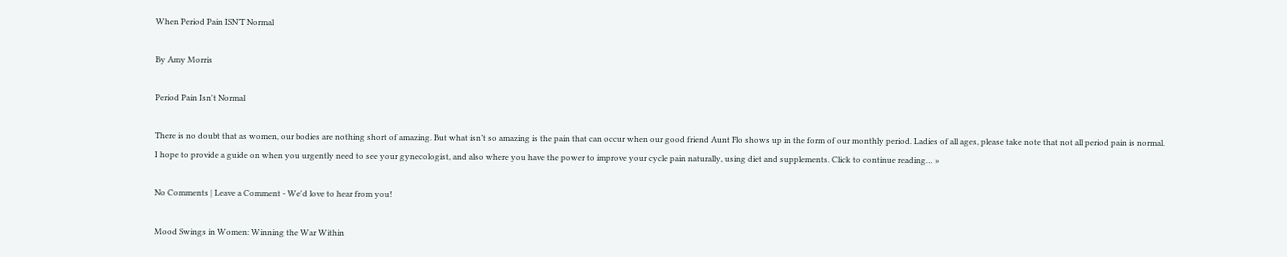When Period Pain ISN’T Normal

By Amy Morris

Period Pain Isn't Normal

There is no doubt that as women, our bodies are nothing short of amazing. But what isn’t so amazing is the pain that can occur when our good friend Aunt Flo shows up in the form of our monthly period. Ladies of all ages, please take note that not all period pain is normal. I hope to provide a guide on when you urgently need to see your gynecologist, and also where you have the power to improve your cycle pain naturally, using diet and supplements. Click to continue reading… »

No Comments | Leave a Comment - We'd love to hear from you!

Mood Swings in Women: Winning the War Within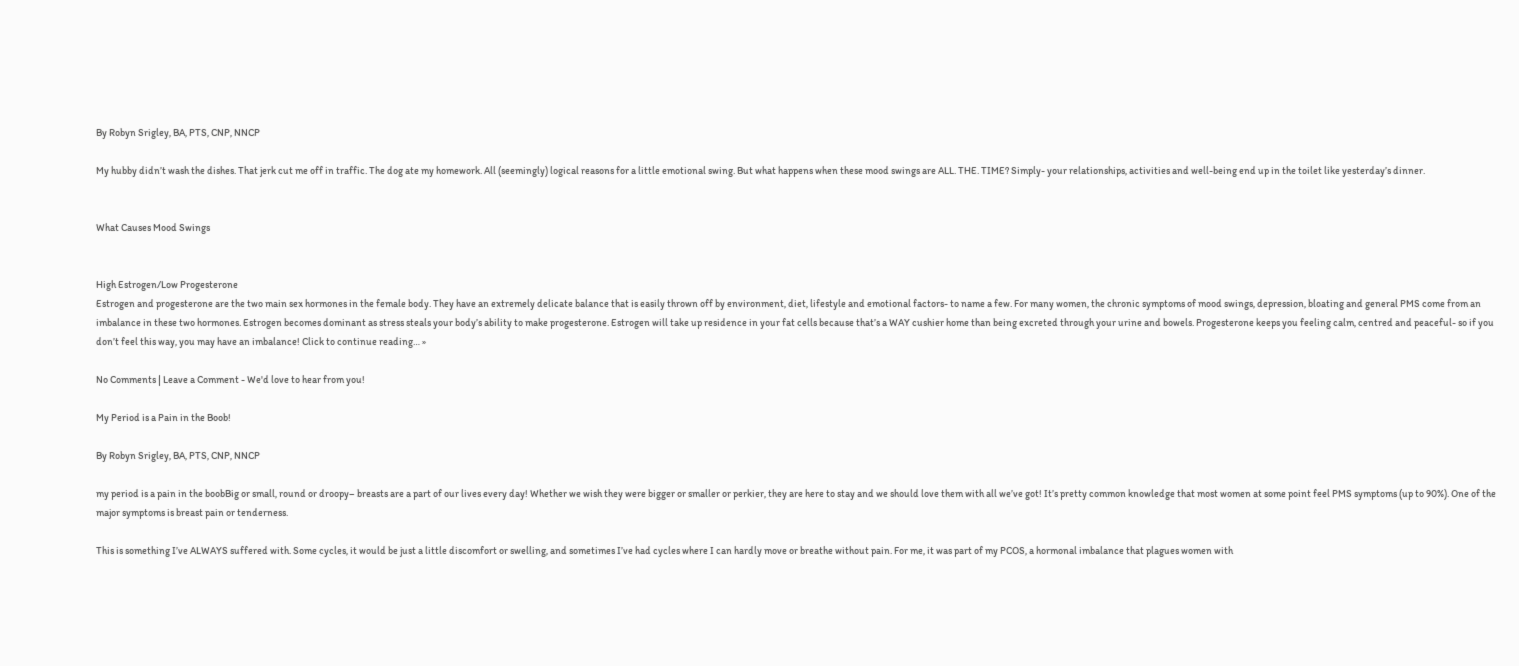By Robyn Srigley, BA, PTS, CNP, NNCP

My hubby didn’t wash the dishes. That jerk cut me off in traffic. The dog ate my homework. All (seemingly) logical reasons for a little emotional swing. But what happens when these mood swings are ALL. THE. TIME? Simply- your relationships, activities and well-being end up in the toilet like yesterday’s dinner.


What Causes Mood Swings


High Estrogen/Low Progesterone
Estrogen and progesterone are the two main sex hormones in the female body. They have an extremely delicate balance that is easily thrown off by environment, diet, lifestyle and emotional factors- to name a few. For many women, the chronic symptoms of mood swings, depression, bloating and general PMS come from an imbalance in these two hormones. Estrogen becomes dominant as stress steals your body’s ability to make progesterone. Estrogen will take up residence in your fat cells because that’s a WAY cushier home than being excreted through your urine and bowels. Progesterone keeps you feeling calm, centred and peaceful- so if you don’t feel this way, you may have an imbalance! Click to continue reading… »

No Comments | Leave a Comment - We'd love to hear from you!

My Period is a Pain in the Boob!

By Robyn Srigley, BA, PTS, CNP, NNCP

my period is a pain in the boobBig or small, round or droopy– breasts are a part of our lives every day! Whether we wish they were bigger or smaller or perkier, they are here to stay and we should love them with all we’ve got! It’s pretty common knowledge that most women at some point feel PMS symptoms (up to 90%). One of the major symptoms is breast pain or tenderness.

This is something I’ve ALWAYS suffered with. Some cycles, it would be just a little discomfort or swelling, and sometimes I’ve had cycles where I can hardly move or breathe without pain. For me, it was part of my PCOS, a hormonal imbalance that plagues women with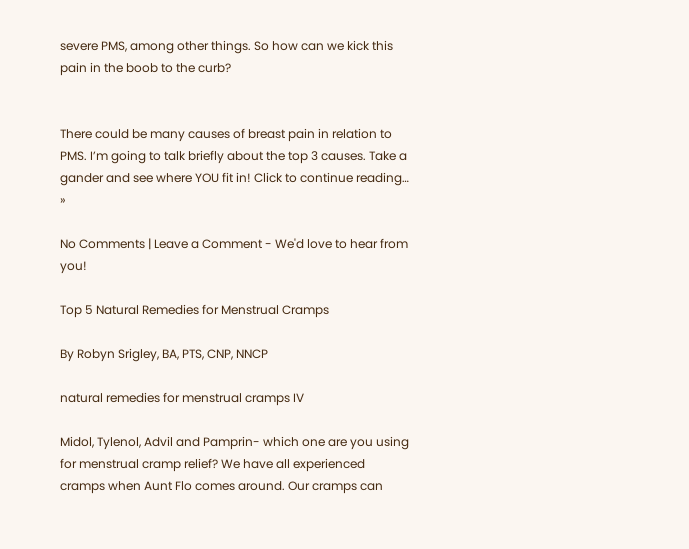severe PMS, among other things. So how can we kick this pain in the boob to the curb?


There could be many causes of breast pain in relation to PMS. I’m going to talk briefly about the top 3 causes. Take a gander and see where YOU fit in! Click to continue reading… »

No Comments | Leave a Comment - We'd love to hear from you!

Top 5 Natural Remedies for Menstrual Cramps

By Robyn Srigley, BA, PTS, CNP, NNCP

natural remedies for menstrual cramps IV

Midol, Tylenol, Advil and Pamprin- which one are you using for menstrual cramp relief? We have all experienced cramps when Aunt Flo comes around. Our cramps can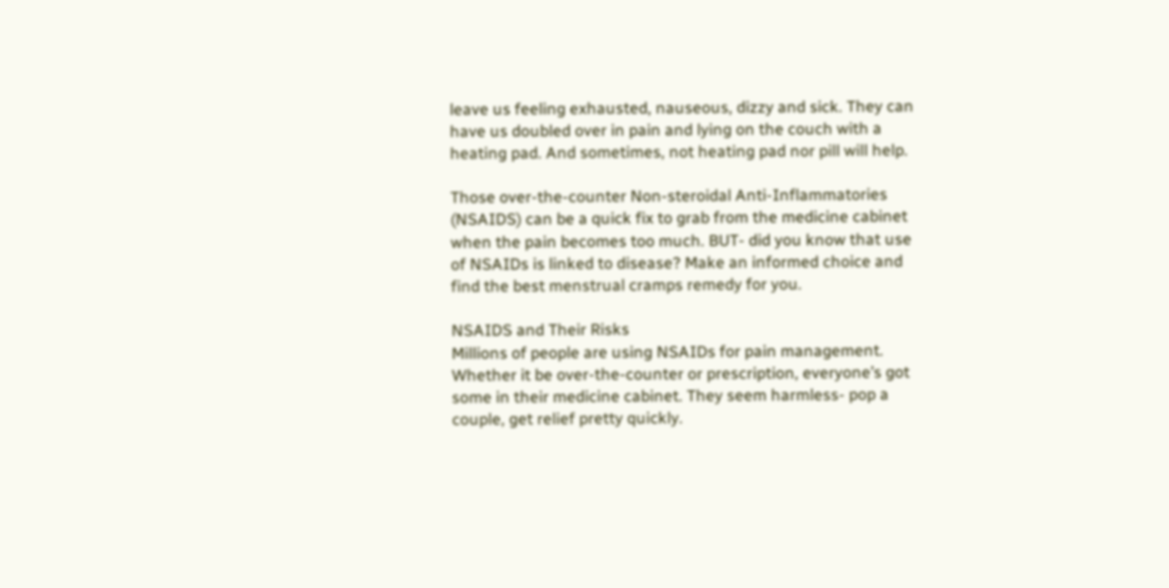leave us feeling exhausted, nauseous, dizzy and sick. They can have us doubled over in pain and lying on the couch with a heating pad. And sometimes, not heating pad nor pill will help.

Those over-the-counter Non-steroidal Anti-Inflammatories (NSAIDS) can be a quick fix to grab from the medicine cabinet when the pain becomes too much. BUT- did you know that use of NSAIDs is linked to disease? Make an informed choice and find the best menstrual cramps remedy for you.

NSAIDS and Their Risks
Millions of people are using NSAIDs for pain management. Whether it be over-the-counter or prescription, everyone’s got some in their medicine cabinet. They seem harmless- pop a couple, get relief pretty quickly.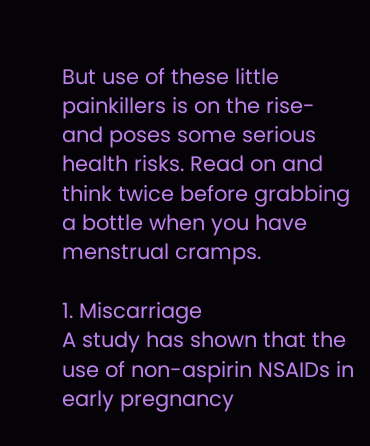But use of these little painkillers is on the rise- and poses some serious health risks. Read on and think twice before grabbing a bottle when you have menstrual cramps.

1. Miscarriage
A study has shown that the use of non-aspirin NSAIDs in early pregnancy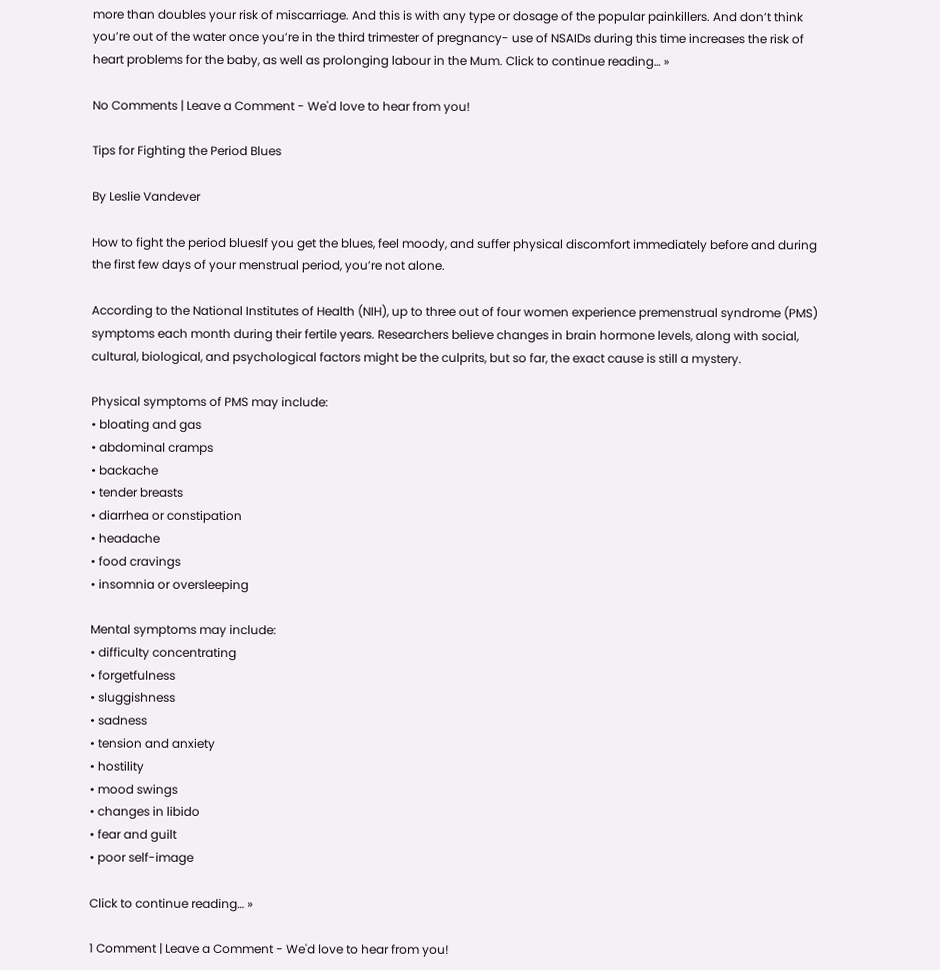more than doubles your risk of miscarriage. And this is with any type or dosage of the popular painkillers. And don’t think you’re out of the water once you’re in the third trimester of pregnancy- use of NSAIDs during this time increases the risk of heart problems for the baby, as well as prolonging labour in the Mum. Click to continue reading… »

No Comments | Leave a Comment - We'd love to hear from you!

Tips for Fighting the Period Blues

By Leslie Vandever

How to fight the period bluesIf you get the blues, feel moody, and suffer physical discomfort immediately before and during the first few days of your menstrual period, you’re not alone.

According to the National Institutes of Health (NIH), up to three out of four women experience premenstrual syndrome (PMS) symptoms each month during their fertile years. Researchers believe changes in brain hormone levels, along with social, cultural, biological, and psychological factors might be the culprits, but so far, the exact cause is still a mystery.

Physical symptoms of PMS may include:
• bloating and gas
• abdominal cramps
• backache
• tender breasts
• diarrhea or constipation
• headache
• food cravings
• insomnia or oversleeping

Mental symptoms may include:
• difficulty concentrating
• forgetfulness
• sluggishness
• sadness
• tension and anxiety
• hostility
• mood swings
• changes in libido
• fear and guilt
• poor self-image

Click to continue reading… »

1 Comment | Leave a Comment - We'd love to hear from you!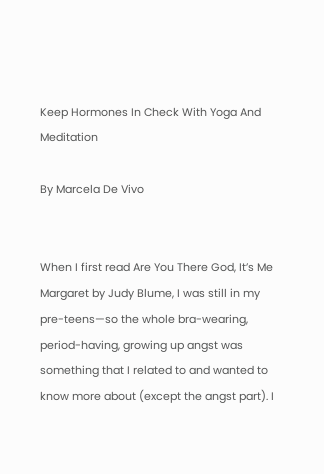Keep Hormones In Check With Yoga And Meditation

By Marcela De Vivo


When I first read Are You There God, It’s Me Margaret by Judy Blume, I was still in my pre-teens—so the whole bra-wearing, period-having, growing up angst was something that I related to and wanted to know more about (except the angst part). I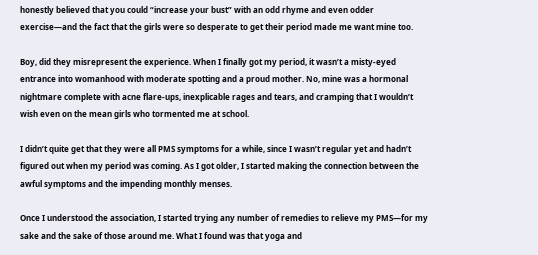honestly believed that you could “increase your bust” with an odd rhyme and even odder exercise—and the fact that the girls were so desperate to get their period made me want mine too.

Boy, did they misrepresent the experience. When I finally got my period, it wasn’t a misty-eyed entrance into womanhood with moderate spotting and a proud mother. No, mine was a hormonal nightmare complete with acne flare-ups, inexplicable rages and tears, and cramping that I wouldn’t wish even on the mean girls who tormented me at school.

I didn’t quite get that they were all PMS symptoms for a while, since I wasn’t regular yet and hadn’t figured out when my period was coming. As I got older, I started making the connection between the awful symptoms and the impending monthly menses.

Once I understood the association, I started trying any number of remedies to relieve my PMS—for my sake and the sake of those around me. What I found was that yoga and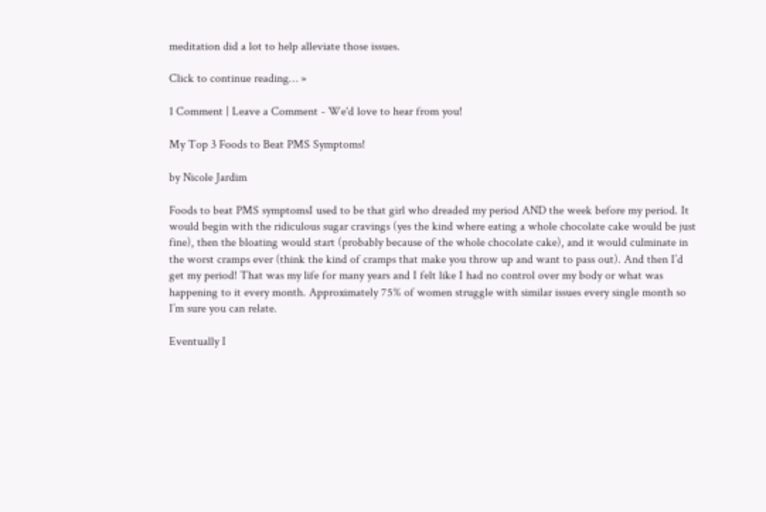meditation did a lot to help alleviate those issues.

Click to continue reading… »

1 Comment | Leave a Comment - We'd love to hear from you!

My Top 3 Foods to Beat PMS Symptoms!

by Nicole Jardim

Foods to beat PMS symptomsI used to be that girl who dreaded my period AND the week before my period. It would begin with the ridiculous sugar cravings (yes the kind where eating a whole chocolate cake would be just fine), then the bloating would start (probably because of the whole chocolate cake), and it would culminate in the worst cramps ever (think the kind of cramps that make you throw up and want to pass out). And then I’d get my period! That was my life for many years and I felt like I had no control over my body or what was happening to it every month. Approximately 75% of women struggle with similar issues every single month so I’m sure you can relate.

Eventually I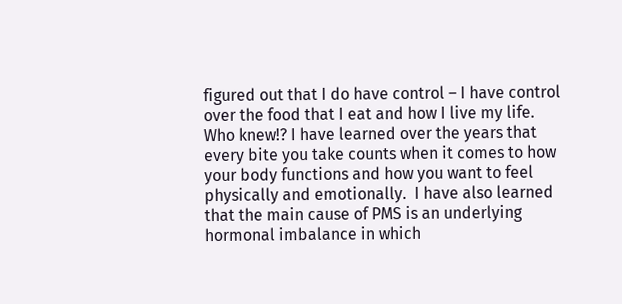figured out that I do have control – I have control over the food that I eat and how I live my life. Who knew!? I have learned over the years that every bite you take counts when it comes to how your body functions and how you want to feel physically and emotionally.  I have also learned that the main cause of PMS is an underlying hormonal imbalance in which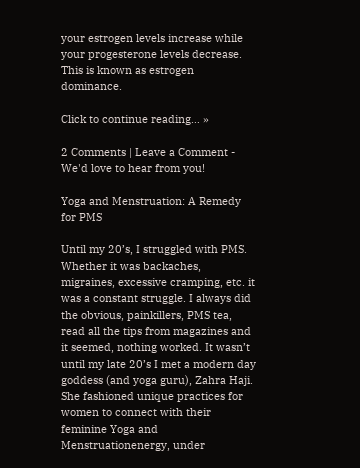your estrogen levels increase while your progesterone levels decrease. This is known as estrogen dominance.

Click to continue reading… »

2 Comments | Leave a Comment - We'd love to hear from you!

Yoga and Menstruation: A Remedy for PMS

Until my 20’s, I struggled with PMS. Whether it was backaches, migraines, excessive cramping, etc. it was a constant struggle. I always did the obvious, painkillers, PMS tea, read all the tips from magazines and it seemed, nothing worked. It wasn’t until my late 20’s I met a modern day goddess (and yoga guru), Zahra Haji.  She fashioned unique practices for women to connect with their feminine Yoga and Menstruationenergy, under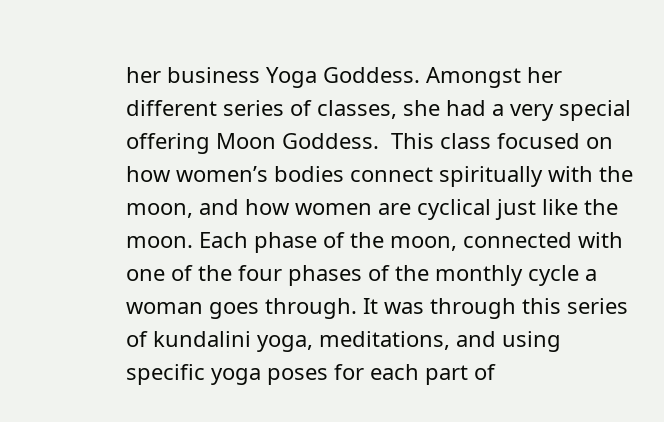her business Yoga Goddess. Amongst her different series of classes, she had a very special offering Moon Goddess.  This class focused on how women’s bodies connect spiritually with the moon, and how women are cyclical just like the moon. Each phase of the moon, connected with one of the four phases of the monthly cycle a woman goes through. It was through this series of kundalini yoga, meditations, and using specific yoga poses for each part of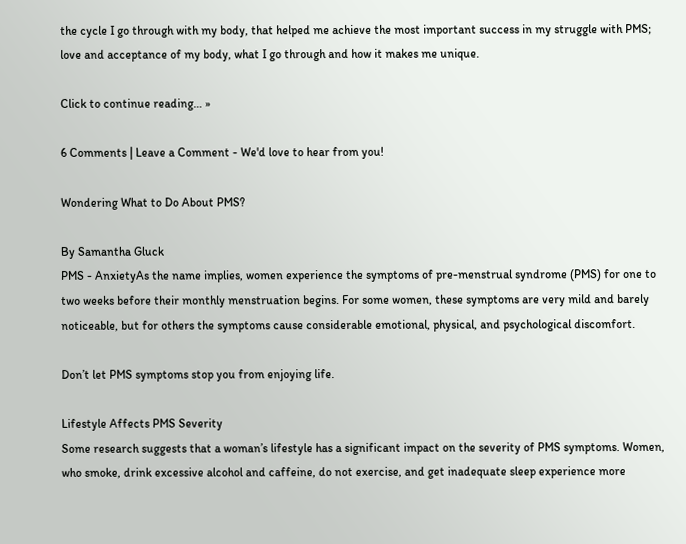the cycle I go through with my body, that helped me achieve the most important success in my struggle with PMS; love and acceptance of my body, what I go through and how it makes me unique.

Click to continue reading… »

6 Comments | Leave a Comment - We'd love to hear from you!

Wondering What to Do About PMS?

By Samantha Gluck
PMS - AnxietyAs the name implies, women experience the symptoms of pre-menstrual syndrome (PMS) for one to two weeks before their monthly menstruation begins. For some women, these symptoms are very mild and barely noticeable, but for others the symptoms cause considerable emotional, physical, and psychological discomfort.

Don’t let PMS symptoms stop you from enjoying life.

Lifestyle Affects PMS Severity
Some research suggests that a woman’s lifestyle has a significant impact on the severity of PMS symptoms. Women, who smoke, drink excessive alcohol and caffeine, do not exercise, and get inadequate sleep experience more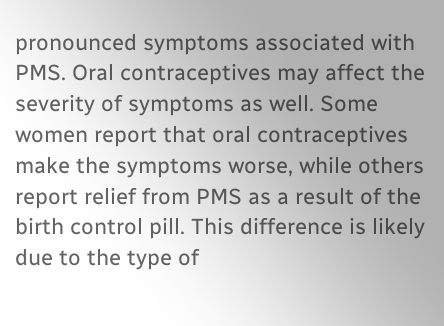pronounced symptoms associated with PMS. Oral contraceptives may affect the severity of symptoms as well. Some women report that oral contraceptives make the symptoms worse, while others report relief from PMS as a result of the birth control pill. This difference is likely due to the type of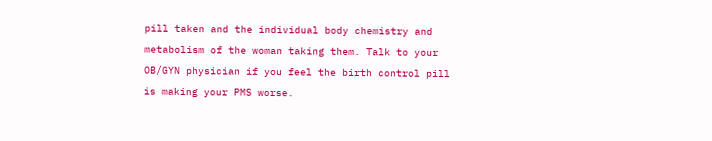pill taken and the individual body chemistry and metabolism of the woman taking them. Talk to your OB/GYN physician if you feel the birth control pill is making your PMS worse.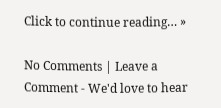Click to continue reading… »

No Comments | Leave a Comment - We'd love to hear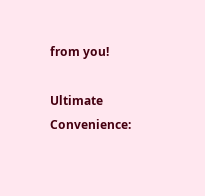from you!

Ultimate Convenience: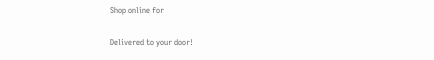Shop online for

Delivered to your door!